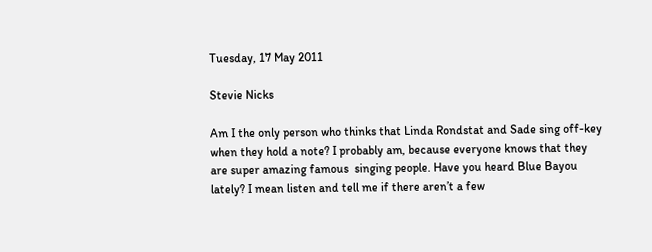Tuesday, 17 May 2011

Stevie Nicks

Am I the only person who thinks that Linda Rondstat and Sade sing off-key when they hold a note? I probably am, because everyone knows that they are super amazing famous  singing people. Have you heard Blue Bayou lately? I mean listen and tell me if there aren’t a few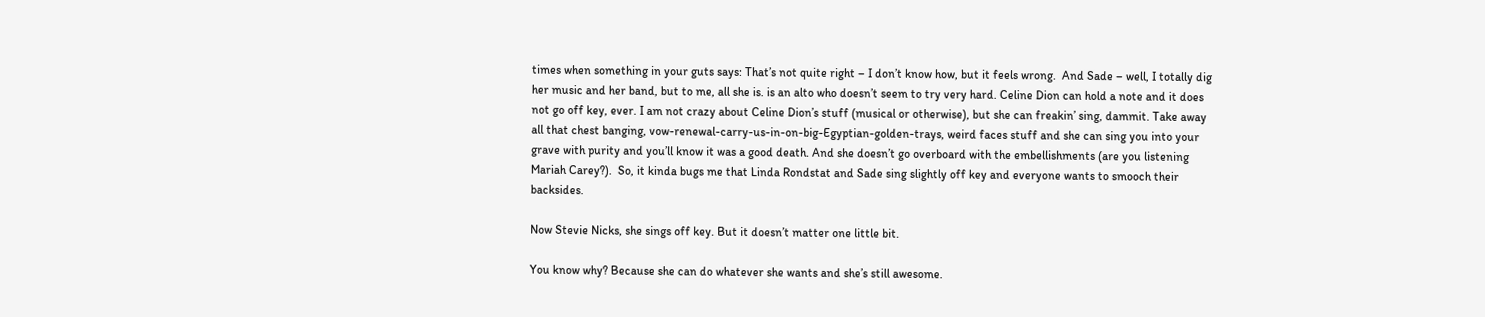times when something in your guts says: That’s not quite right – I don’t know how, but it feels wrong.  And Sade – well, I totally dig her music and her band, but to me, all she is. is an alto who doesn’t seem to try very hard. Celine Dion can hold a note and it does not go off key, ever. I am not crazy about Celine Dion’s stuff (musical or otherwise), but she can freakin’ sing, dammit. Take away all that chest banging, vow-renewal-carry-us-in-on-big-Egyptian-golden-trays, weird faces stuff and she can sing you into your grave with purity and you’ll know it was a good death. And she doesn’t go overboard with the embellishments (are you listening Mariah Carey?).  So, it kinda bugs me that Linda Rondstat and Sade sing slightly off key and everyone wants to smooch their backsides.

Now Stevie Nicks, she sings off key. But it doesn’t matter one little bit.

You know why? Because she can do whatever she wants and she’s still awesome.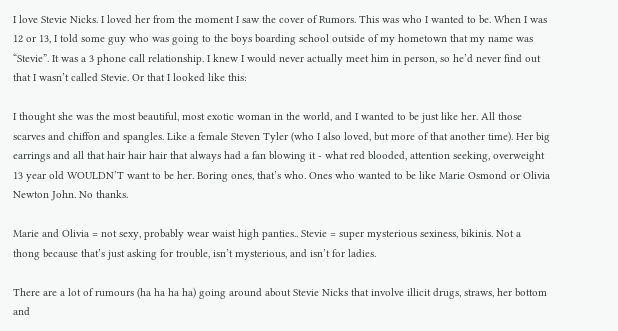I love Stevie Nicks. I loved her from the moment I saw the cover of Rumors. This was who I wanted to be. When I was 12 or 13, I told some guy who was going to the boys boarding school outside of my hometown that my name was “Stevie”. It was a 3 phone call relationship. I knew I would never actually meet him in person, so he’d never find out that I wasn’t called Stevie. Or that I looked like this:

I thought she was the most beautiful, most exotic woman in the world, and I wanted to be just like her. All those scarves and chiffon and spangles. Like a female Steven Tyler (who I also loved, but more of that another time). Her big earrings and all that hair hair hair that always had a fan blowing it - what red blooded, attention seeking, overweight 13 year old WOULDN’T want to be her. Boring ones, that’s who. Ones who wanted to be like Marie Osmond or Olivia Newton John. No thanks.

Marie and Olivia = not sexy, probably wear waist high panties.. Stevie = super mysterious sexiness, bikinis. Not a thong because that’s just asking for trouble, isn’t mysterious, and isn’t for ladies.

There are a lot of rumours (ha ha ha ha) going around about Stevie Nicks that involve illicit drugs, straws, her bottom and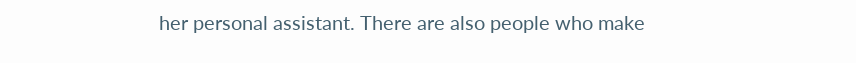her personal assistant. There are also people who make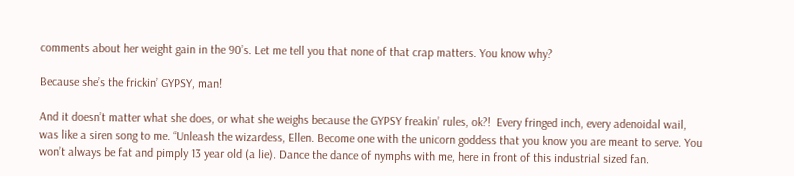comments about her weight gain in the 90’s. Let me tell you that none of that crap matters. You know why?

Because she’s the frickin’ GYPSY, man!

And it doesn’t matter what she does, or what she weighs because the GYPSY freakin’ rules, ok?!  Every fringed inch, every adenoidal wail, was like a siren song to me. “Unleash the wizardess, Ellen. Become one with the unicorn goddess that you know you are meant to serve. You won’t always be fat and pimply 13 year old (a lie). Dance the dance of nymphs with me, here in front of this industrial sized fan.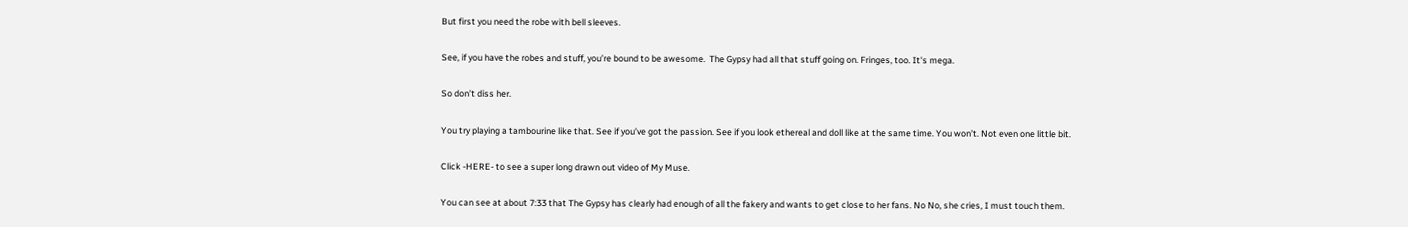But first you need the robe with bell sleeves.

See, if you have the robes and stuff, you’re bound to be awesome.  The Gypsy had all that stuff going on. Fringes, too. It's mega.

So don’t diss her.

You try playing a tambourine like that. See if you’ve got the passion. See if you look ethereal and doll like at the same time. You won’t. Not even one little bit.

Click -HERE- to see a super long drawn out video of My Muse.

You can see at about 7:33 that The Gypsy has clearly had enough of all the fakery and wants to get close to her fans. No No, she cries, I must touch them.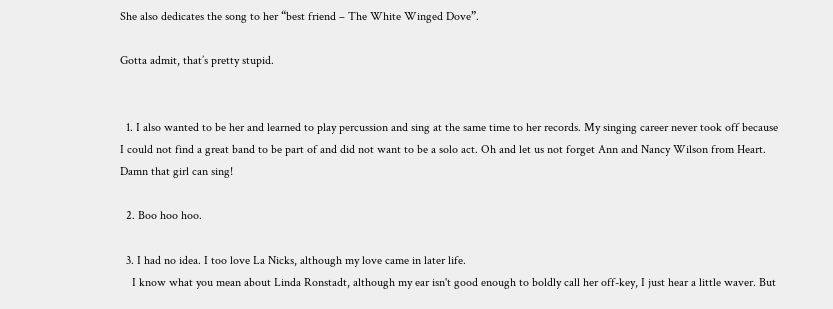She also dedicates the song to her “best friend – The White Winged Dove”.

Gotta admit, that’s pretty stupid.


  1. I also wanted to be her and learned to play percussion and sing at the same time to her records. My singing career never took off because I could not find a great band to be part of and did not want to be a solo act. Oh and let us not forget Ann and Nancy Wilson from Heart. Damn that girl can sing!

  2. Boo hoo hoo.

  3. I had no idea. I too love La Nicks, although my love came in later life.
    I know what you mean about Linda Ronstadt, although my ear isn't good enough to boldly call her off-key, I just hear a little waver. But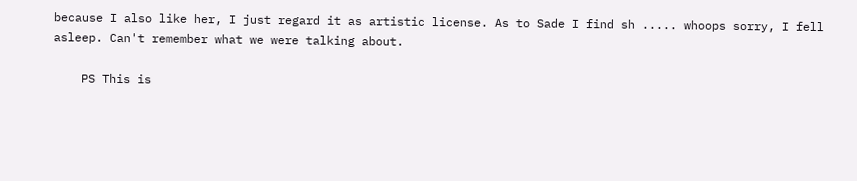because I also like her, I just regard it as artistic license. As to Sade I find sh ..... whoops sorry, I fell asleep. Can't remember what we were talking about.

    PS This is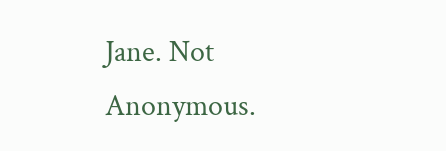Jane. Not Anonymous.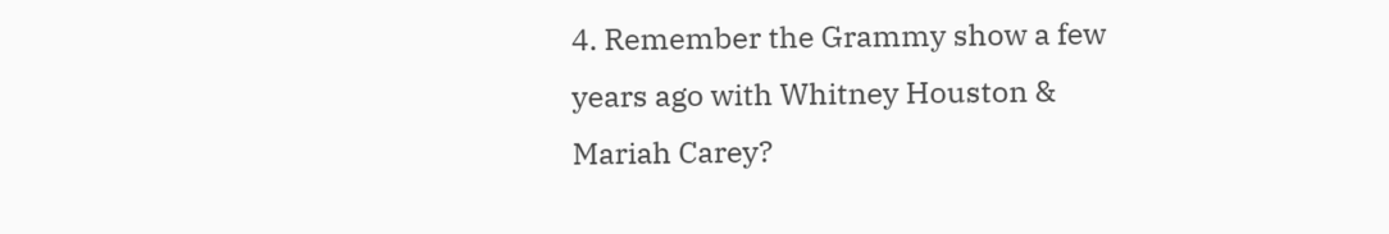4. Remember the Grammy show a few years ago with Whitney Houston & Mariah Carey?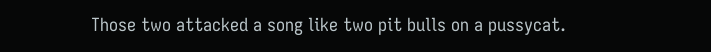Those two attacked a song like two pit bulls on a pussycat.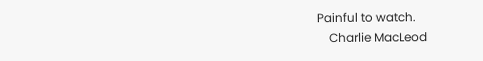Painful to watch.
    Charlie MacLeod